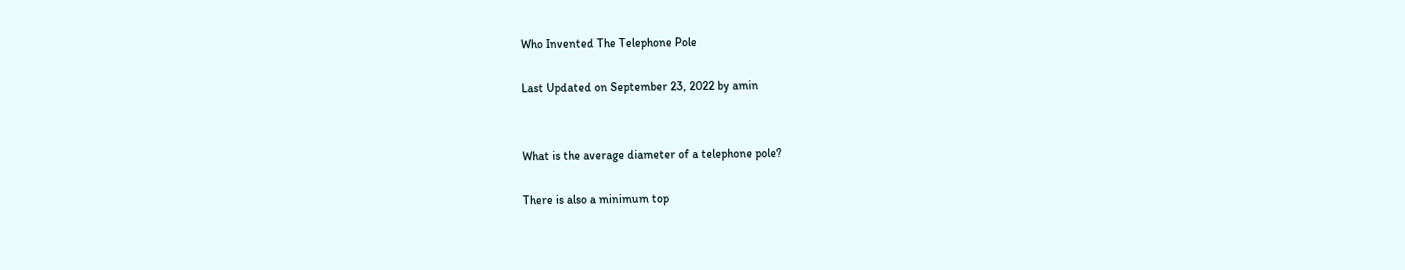Who Invented The Telephone Pole

Last Updated on September 23, 2022 by amin


What is the average diameter of a telephone pole?

There is also a minimum top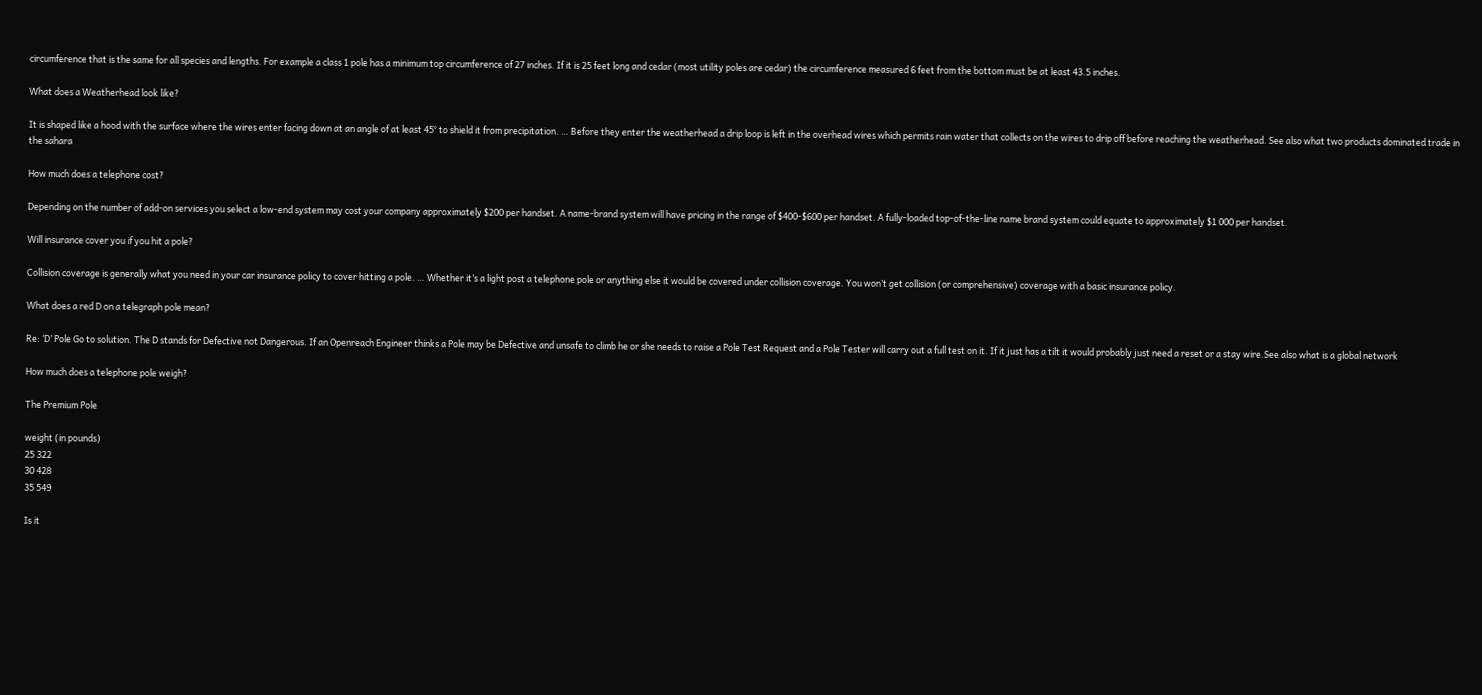circumference that is the same for all species and lengths. For example a class 1 pole has a minimum top circumference of 27 inches. If it is 25 feet long and cedar (most utility poles are cedar) the circumference measured 6 feet from the bottom must be at least 43.5 inches.

What does a Weatherhead look like?

It is shaped like a hood with the surface where the wires enter facing down at an angle of at least 45° to shield it from precipitation. … Before they enter the weatherhead a drip loop is left in the overhead wires which permits rain water that collects on the wires to drip off before reaching the weatherhead. See also what two products dominated trade in the sahara

How much does a telephone cost?

Depending on the number of add-on services you select a low-end system may cost your company approximately $200 per handset. A name-brand system will have pricing in the range of $400-$600 per handset. A fully-loaded top-of-the-line name brand system could equate to approximately $1 000 per handset.

Will insurance cover you if you hit a pole?

Collision coverage is generally what you need in your car insurance policy to cover hitting a pole. … Whether it’s a light post a telephone pole or anything else it would be covered under collision coverage. You won’t get collision (or comprehensive) coverage with a basic insurance policy.

What does a red D on a telegraph pole mean?

Re: ‘D’ Pole Go to solution. The D stands for Defective not Dangerous. If an Openreach Engineer thinks a Pole may be Defective and unsafe to climb he or she needs to raise a Pole Test Request and a Pole Tester will carry out a full test on it. If it just has a tilt it would probably just need a reset or a stay wire.See also what is a global network

How much does a telephone pole weigh?

The Premium Pole

weight (in pounds)
25 322
30 428
35 549

Is it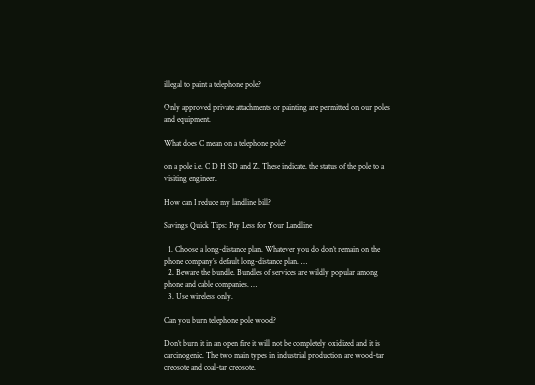illegal to paint a telephone pole?

Only approved private attachments or painting are permitted on our poles and equipment.

What does C mean on a telephone pole?

on a pole i.e. C D H SD and Z. These indicate. the status of the pole to a visiting engineer.

How can I reduce my landline bill?

Savings Quick Tips: Pay Less for Your Landline

  1. Choose a long-distance plan. Whatever you do don’t remain on the phone company’s default long-distance plan. …
  2. Beware the bundle. Bundles of services are wildly popular among phone and cable companies. …
  3. Use wireless only.

Can you burn telephone pole wood?

Don’t burn it in an open fire it will not be completely oxidized and it is carcinogenic. The two main types in industrial production are wood-tar creosote and coal-tar creosote.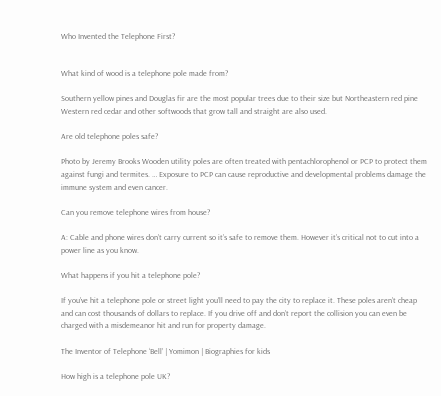Who Invented the Telephone First?


What kind of wood is a telephone pole made from?

Southern yellow pines and Douglas fir are the most popular trees due to their size but Northeastern red pine Western red cedar and other softwoods that grow tall and straight are also used.

Are old telephone poles safe?

Photo by Jeremy Brooks Wooden utility poles are often treated with pentachlorophenol or PCP to protect them against fungi and termites. … Exposure to PCP can cause reproductive and developmental problems damage the immune system and even cancer.

Can you remove telephone wires from house?

A: Cable and phone wires don’t carry current so it’s safe to remove them. However it’s critical not to cut into a power line as you know.

What happens if you hit a telephone pole?

If you’ve hit a telephone pole or street light you’ll need to pay the city to replace it. These poles aren’t cheap and can cost thousands of dollars to replace. If you drive off and don’t report the collision you can even be charged with a misdemeanor hit and run for property damage.

The Inventor of Telephone ‘Bell’ | Yomimon | Biographies for kids

How high is a telephone pole UK?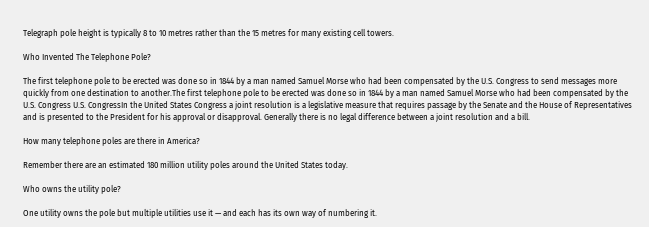Telegraph pole height is typically 8 to 10 metres rather than the 15 metres for many existing cell towers.

Who Invented The Telephone Pole?

The first telephone pole to be erected was done so in 1844 by a man named Samuel Morse who had been compensated by the U.S. Congress to send messages more quickly from one destination to another.The first telephone pole to be erected was done so in 1844 by a man named Samuel Morse who had been compensated by the U.S. Congress U.S. CongressIn the United States Congress a joint resolution is a legislative measure that requires passage by the Senate and the House of Representatives and is presented to the President for his approval or disapproval. Generally there is no legal difference between a joint resolution and a bill.

How many telephone poles are there in America?

Remember there are an estimated 180 million utility poles around the United States today.

Who owns the utility pole?

One utility owns the pole but multiple utilities use it — and each has its own way of numbering it.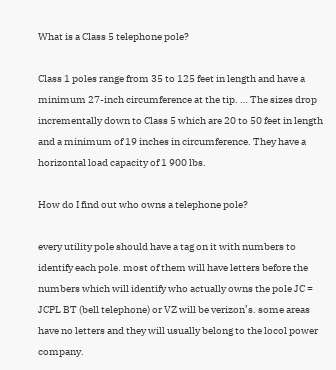What is a Class 5 telephone pole?

Class 1 poles range from 35 to 125 feet in length and have a minimum 27-inch circumference at the tip. … The sizes drop incrementally down to Class 5 which are 20 to 50 feet in length and a minimum of 19 inches in circumference. They have a horizontal load capacity of 1 900 lbs.

How do I find out who owns a telephone pole?

every utility pole should have a tag on it with numbers to identify each pole. most of them will have letters before the numbers which will identify who actually owns the pole JC = JCPL BT (bell telephone) or VZ will be verizon’s. some areas have no letters and they will usually belong to the locol power company.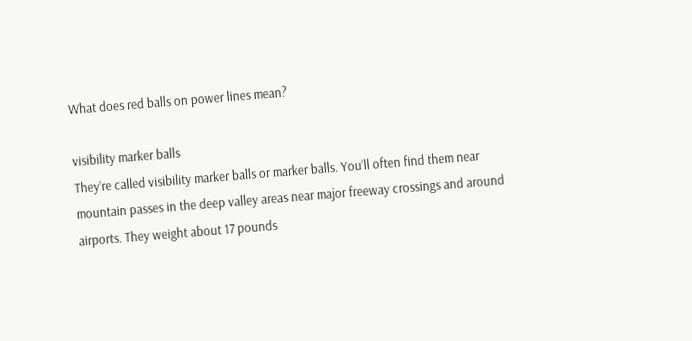What does red balls on power lines mean?

visibility marker balls
They’re called visibility marker balls or marker balls. You’ll often find them near mountain passes in the deep valley areas near major freeway crossings and around airports. They weight about 17 pounds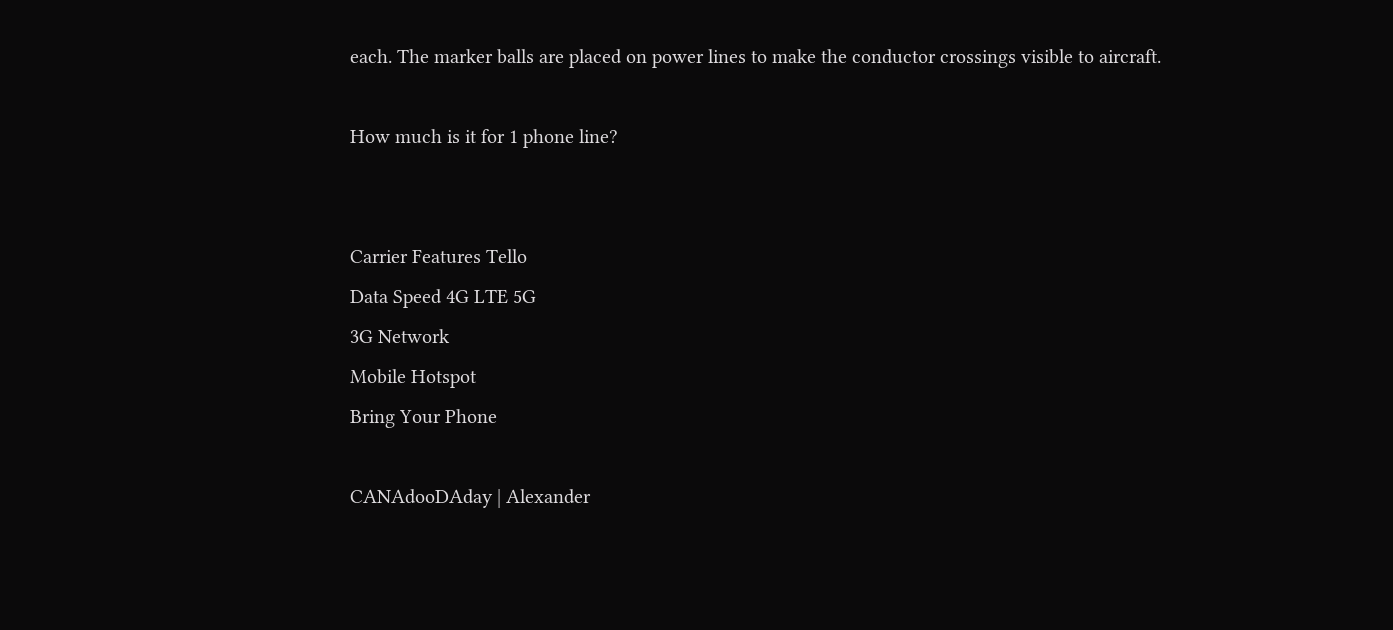each. The marker balls are placed on power lines to make the conductor crossings visible to aircraft.

How much is it for 1 phone line?


Carrier Features Tello
Data Speed 4G LTE 5G
3G Network
Mobile Hotspot
Bring Your Phone

CANAdooDAday | Alexander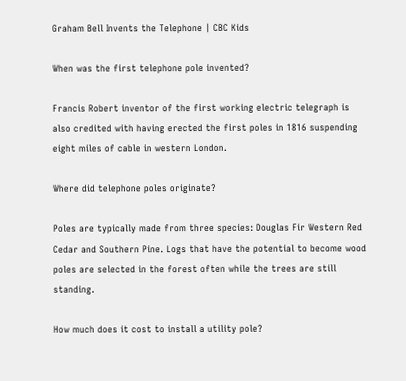Graham Bell Invents the Telephone | CBC Kids

When was the first telephone pole invented?

Francis Robert inventor of the first working electric telegraph is also credited with having erected the first poles in 1816 suspending eight miles of cable in western London.

Where did telephone poles originate?

Poles are typically made from three species: Douglas Fir Western Red Cedar and Southern Pine. Logs that have the potential to become wood poles are selected in the forest often while the trees are still standing.

How much does it cost to install a utility pole?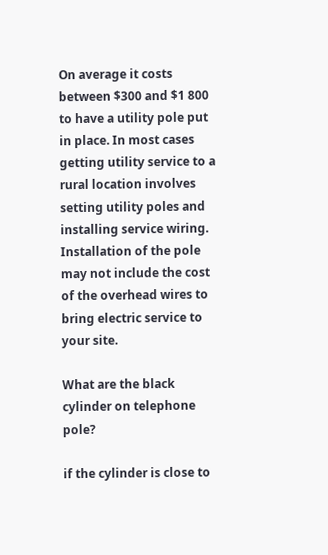On average it costs between $300 and $1 800 to have a utility pole put in place. In most cases getting utility service to a rural location involves setting utility poles and installing service wiring. Installation of the pole may not include the cost of the overhead wires to bring electric service to your site.

What are the black cylinder on telephone pole?

if the cylinder is close to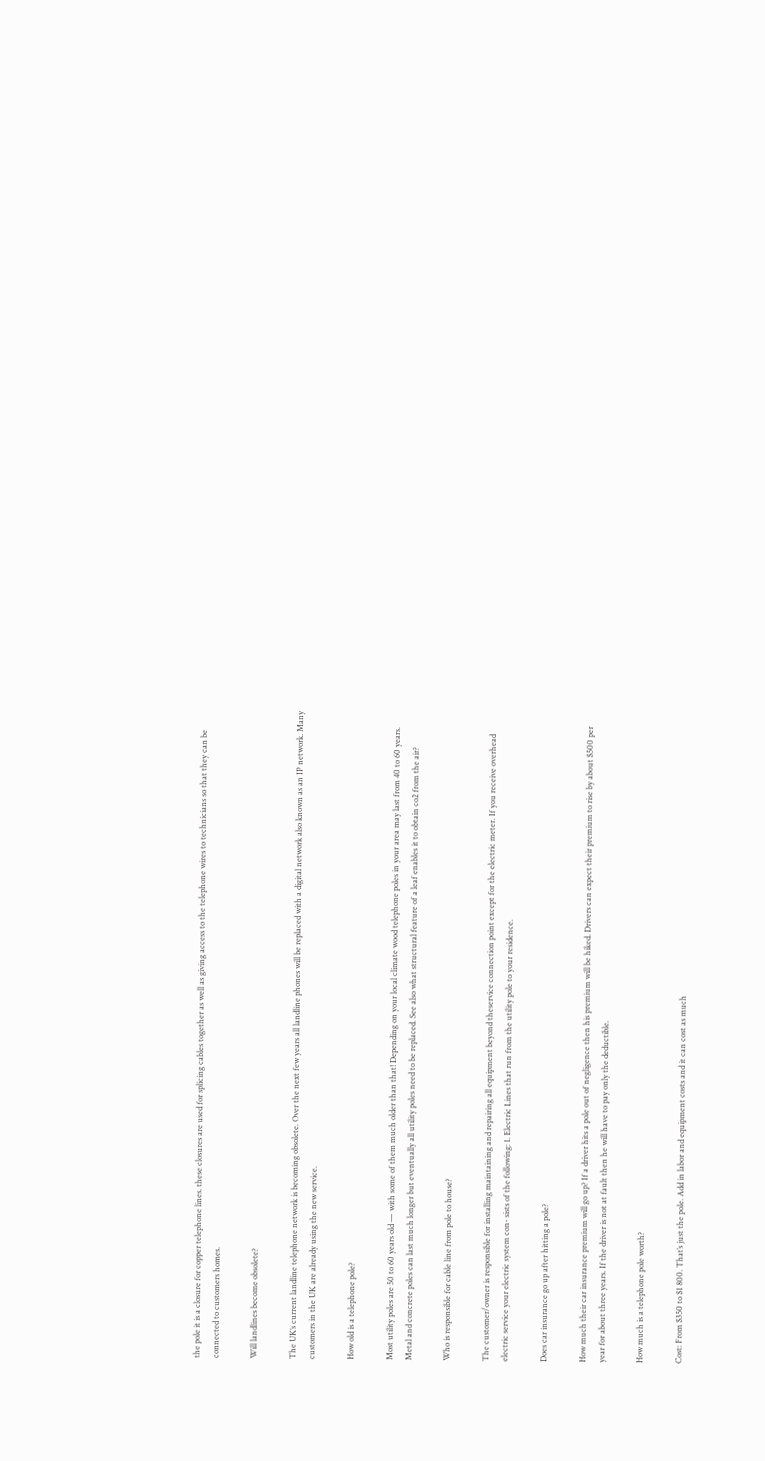the pole it is a closure for copper telephone lines. these closures are used for splicing cables together as well as giving access to the telephone wires to technicians so that they can be connected to customers homes.

Will landlines become obsolete?

The UK’s current landline telephone network is becoming obsolete. Over the next few years all landline phones will be replaced with a digital network also known as an IP network. Many customers in the UK are already using the new service.

How old is a telephone pole?

Most utility poles are 50 to 60 years old — with some of them much older than that! Depending on your local climate wood telephone poles in your area may last from 40 to 60 years. Metal and concrete poles can last much longer but eventually all utility poles need to be replaced. See also what structural feature of a leaf enables it to obtain co2 from the air?

Who is responsible for cable line from pole to house?

The customer/owner is responsible for installing maintaining and repairing all equipment beyond theservice connection point except for the electric meter. If you receive overhead electric service your electric system con- sists of the following: 1. Electric Lines that run from the utility pole to your residence.

Does car insurance go up after hitting a pole?

How much their car insurance premium will go up? If a driver hits a pole out of negligence then his premium will be hiked. Drivers can expect their premium to rise by about $500 per year for about three years. If the driver is not at fault then he will have to pay only the deductible.

How much is a telephone pole worth?

Cost: From $350 to $1 800. That’s just the pole. Add in labor and equipment costs and it can cost as much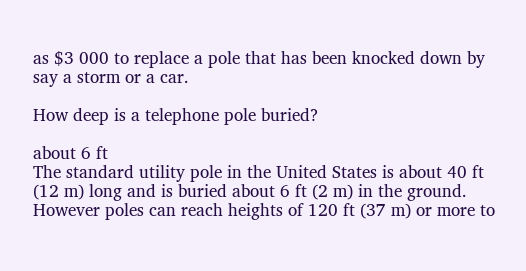as $3 000 to replace a pole that has been knocked down by say a storm or a car.

How deep is a telephone pole buried?

about 6 ft
The standard utility pole in the United States is about 40 ft (12 m) long and is buried about 6 ft (2 m) in the ground. However poles can reach heights of 120 ft (37 m) or more to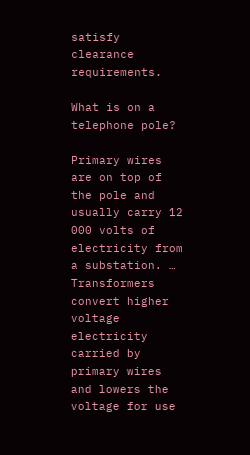satisfy clearance requirements.

What is on a telephone pole?

Primary wires are on top of the pole and usually carry 12 000 volts of electricity from a substation. … Transformers convert higher voltage electricity carried by primary wires and lowers the voltage for use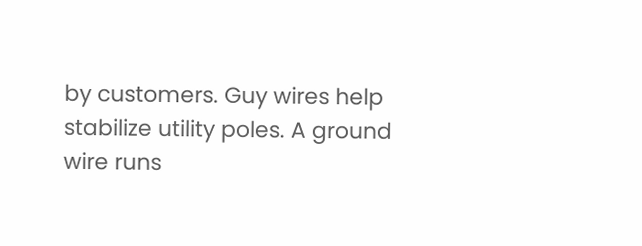by customers. Guy wires help stabilize utility poles. A ground wire runs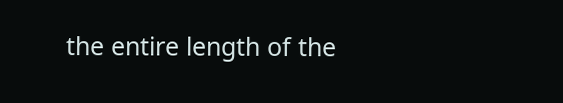the entire length of the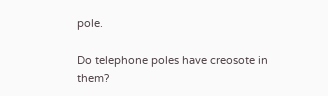pole.

Do telephone poles have creosote in them?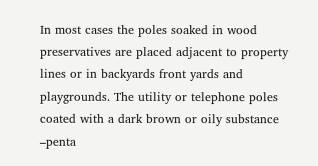In most cases the poles soaked in wood preservatives are placed adjacent to property lines or in backyards front yards and playgrounds. The utility or telephone poles coated with a dark brown or oily substance –penta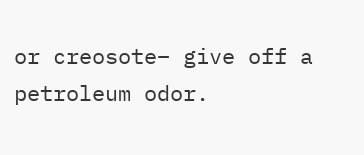or creosote– give off a petroleum odor.